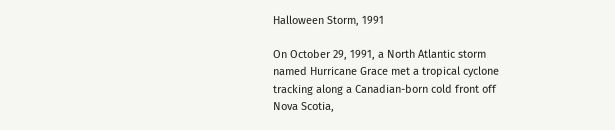Halloween Storm, 1991

On October 29, 1991, a North Atlantic storm named Hurricane Grace met a tropical cyclone tracking along a Canadian-born cold front off Nova Scotia,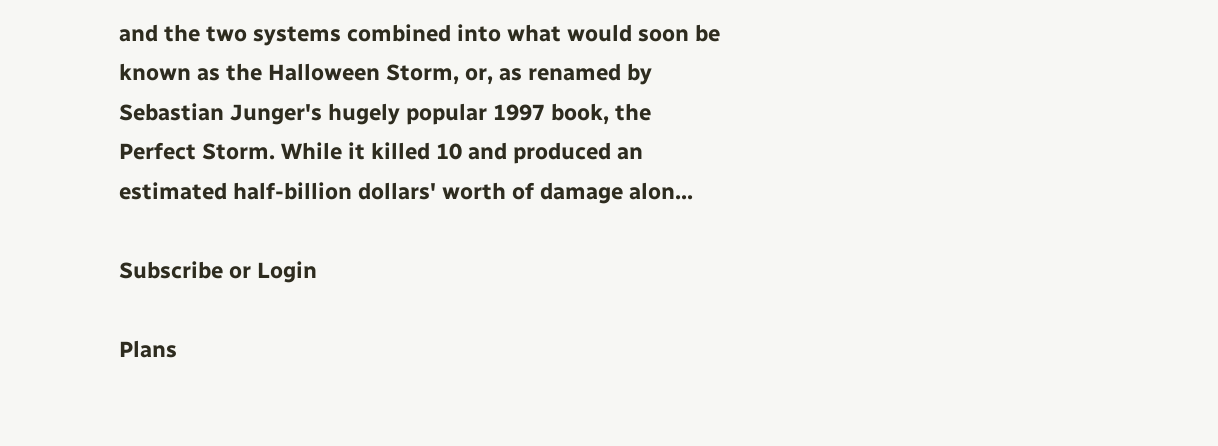and the two systems combined into what would soon be known as the Halloween Storm, or, as renamed by Sebastian Junger's hugely popular 1997 book, the Perfect Storm. While it killed 10 and produced an estimated half-billion dollars' worth of damage alon...

Subscribe or Login

Plans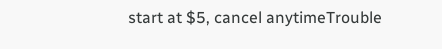start at $5, cancel anytimeTrouble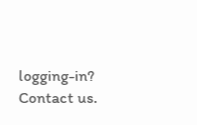logging-in? Contact us.